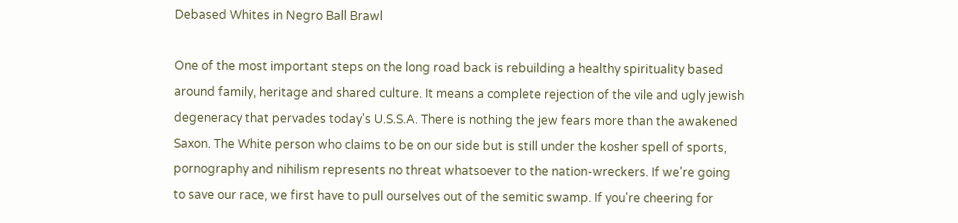Debased Whites in Negro Ball Brawl

One of the most important steps on the long road back is rebuilding a healthy spirituality based around family, heritage and shared culture. It means a complete rejection of the vile and ugly jewish degeneracy that pervades today's U.S.S.A. There is nothing the jew fears more than the awakened Saxon. The White person who claims to be on our side but is still under the kosher spell of sports, pornography and nihilism represents no threat whatsoever to the nation-wreckers. If we're going to save our race, we first have to pull ourselves out of the semitic swamp. If you're cheering for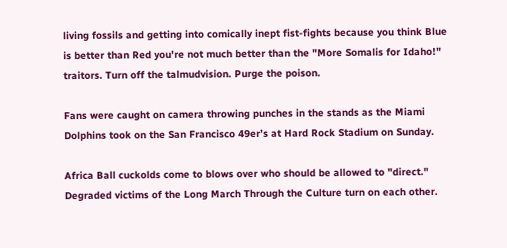living fossils and getting into comically inept fist-fights because you think Blue is better than Red you're not much better than the "More Somalis for Idaho!" traitors. Turn off the talmudvision. Purge the poison.

Fans were caught on camera throwing punches in the stands as the Miami Dolphins took on the San Francisco 49er’s at Hard Rock Stadium on Sunday.

Africa Ball cuckolds come to blows over who should be allowed to "direct." Degraded victims of the Long March Through the Culture turn on each other.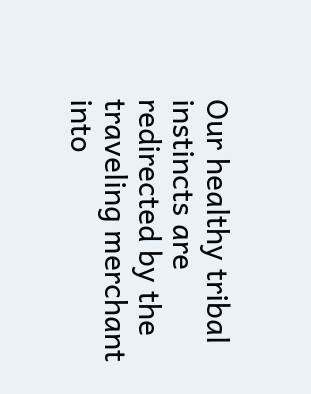Our healthy tribal instincts are redirected by the traveling merchant into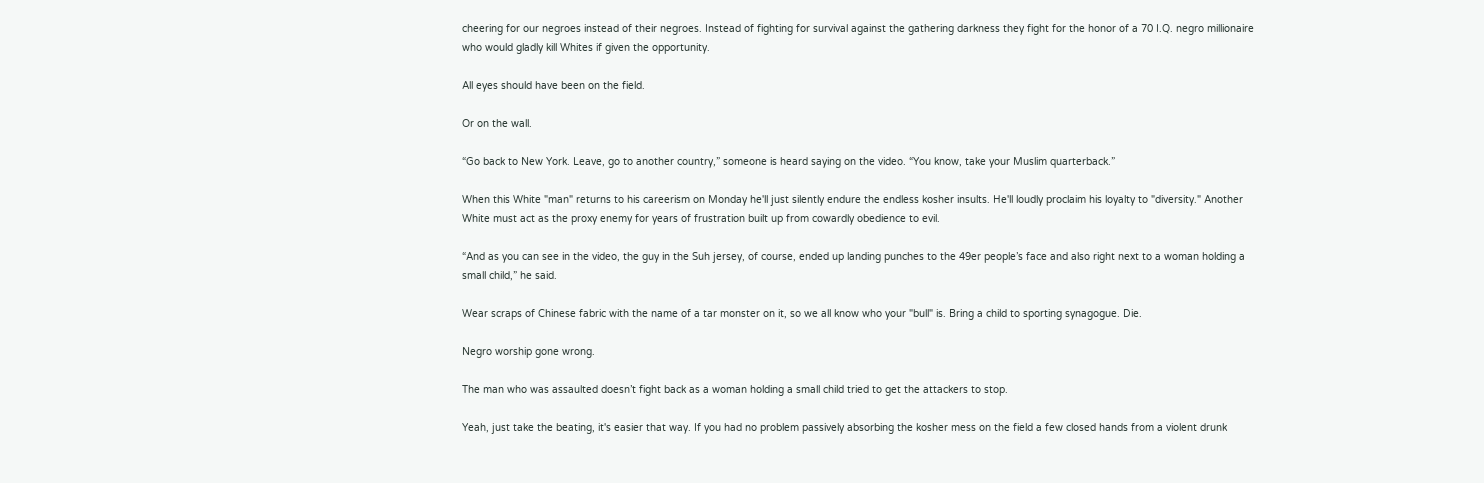cheering for our negroes instead of their negroes. Instead of fighting for survival against the gathering darkness they fight for the honor of a 70 I.Q. negro millionaire who would gladly kill Whites if given the opportunity.

All eyes should have been on the field.

Or on the wall.

“Go back to New York. Leave, go to another country,” someone is heard saying on the video. “You know, take your Muslim quarterback.”

When this White "man" returns to his careerism on Monday he'll just silently endure the endless kosher insults. He'll loudly proclaim his loyalty to "diversity." Another White must act as the proxy enemy for years of frustration built up from cowardly obedience to evil.

“And as you can see in the video, the guy in the Suh jersey, of course, ended up landing punches to the 49er people’s face and also right next to a woman holding a small child,” he said.

Wear scraps of Chinese fabric with the name of a tar monster on it, so we all know who your "bull" is. Bring a child to sporting synagogue. Die.

Negro worship gone wrong.

The man who was assaulted doesn’t fight back as a woman holding a small child tried to get the attackers to stop.

Yeah, just take the beating, it's easier that way. If you had no problem passively absorbing the kosher mess on the field a few closed hands from a violent drunk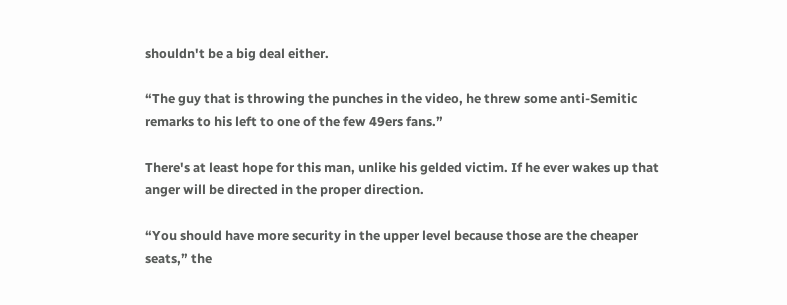shouldn't be a big deal either.

“The guy that is throwing the punches in the video, he threw some anti-Semitic remarks to his left to one of the few 49ers fans.”

There's at least hope for this man, unlike his gelded victim. If he ever wakes up that anger will be directed in the proper direction.

“You should have more security in the upper level because those are the cheaper seats,” the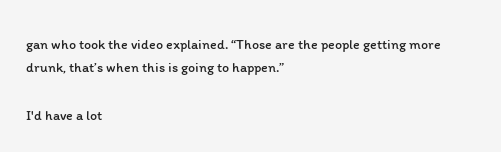gan who took the video explained. “Those are the people getting more drunk, that’s when this is going to happen.”

I'd have a lot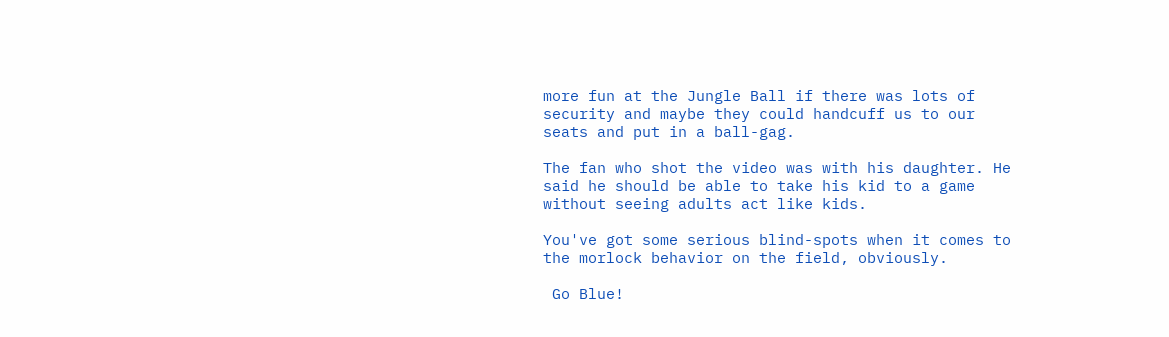more fun at the Jungle Ball if there was lots of security and maybe they could handcuff us to our seats and put in a ball-gag.

The fan who shot the video was with his daughter. He said he should be able to take his kid to a game without seeing adults act like kids.

You've got some serious blind-spots when it comes to the morlock behavior on the field, obviously.

 Go Blue!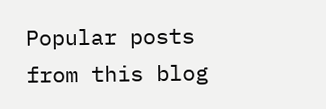Popular posts from this blog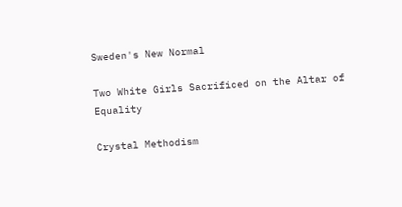Sweden's New Normal

Two White Girls Sacrificed on the Altar of Equality

Crystal Methodism